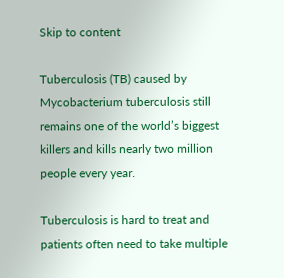Skip to content

Tuberculosis (TB) caused by Mycobacterium tuberculosis still remains one of the world’s biggest killers and kills nearly two million people every year.

Tuberculosis is hard to treat and patients often need to take multiple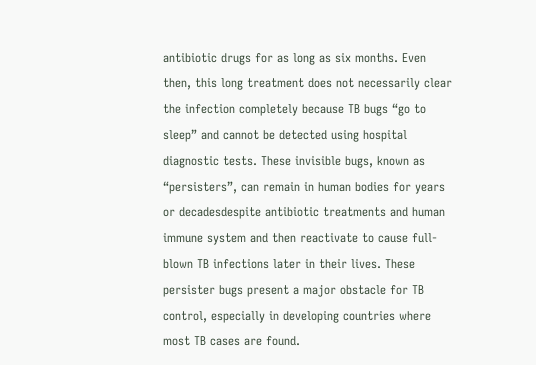antibiotic drugs for as long as six months. Even then, this long treatment does not necessarily clear the infection completely because TB bugs “go to sleep” and cannot be detected using hospital diagnostic tests. These invisible bugs, known as “persisters”, can remain in human bodies for years or decadesdespite antibiotic treatments and human immune system and then reactivate to cause full-blown TB infections later in their lives. These persister bugs present a major obstacle for TB control, especially in developing countries where most TB cases are found.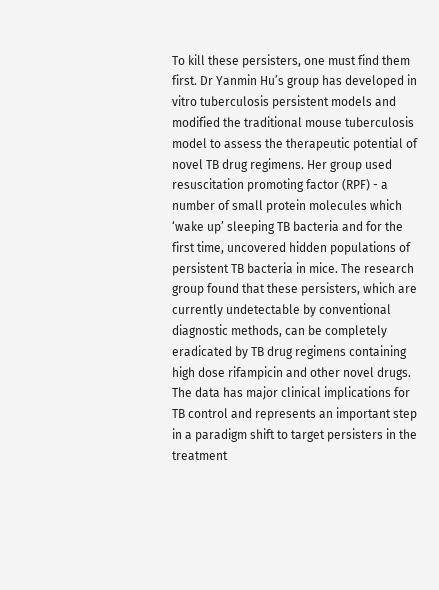To kill these persisters, one must find them first. Dr Yanmin Hu’s group has developed in vitro tuberculosis persistent models and modified the traditional mouse tuberculosis model to assess the therapeutic potential of novel TB drug regimens. Her group used resuscitation promoting factor (RPF) - a number of small protein molecules which ‘wake up’ sleeping TB bacteria and for the first time, uncovered hidden populations of persistent TB bacteria in mice. The research group found that these persisters, which are currently undetectable by conventional diagnostic methods, can be completely eradicated by TB drug regimens containing high dose rifampicin and other novel drugs. The data has major clinical implications for TB control and represents an important step in a paradigm shift to target persisters in the treatment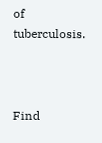of tuberculosis.



Find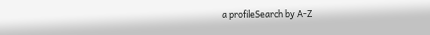a profileSearch by A-Z